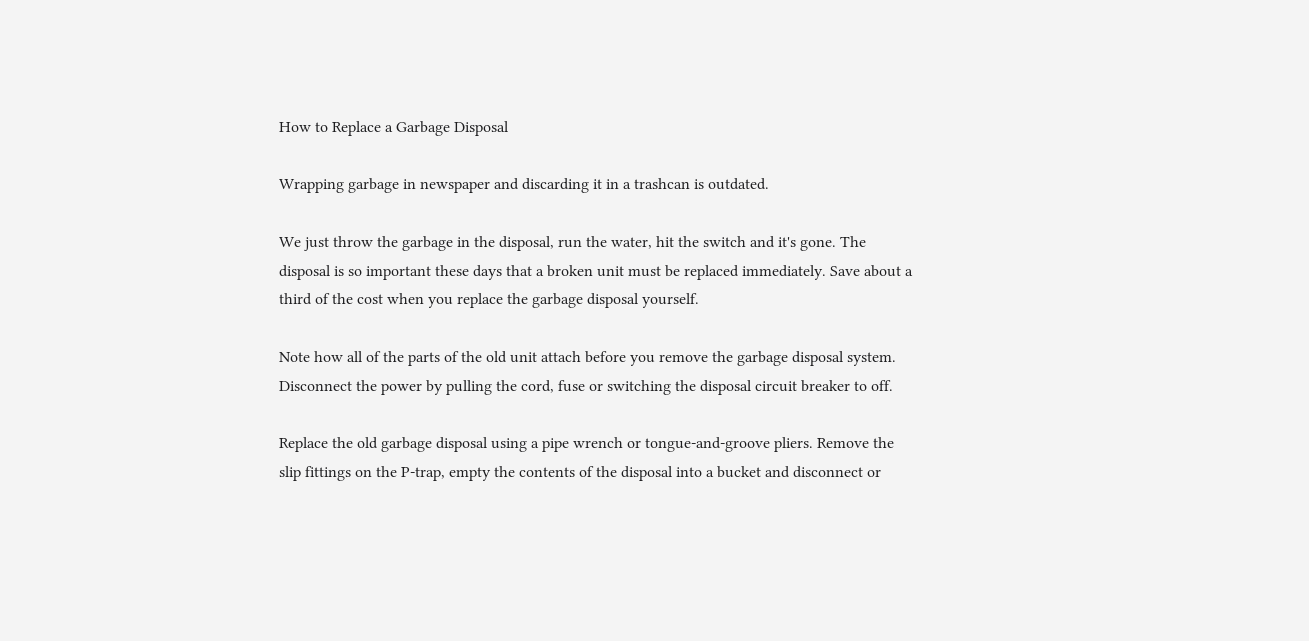How to Replace a Garbage Disposal

Wrapping garbage in newspaper and discarding it in a trashcan is outdated.

We just throw the garbage in the disposal, run the water, hit the switch and it's gone. The disposal is so important these days that a broken unit must be replaced immediately. Save about a third of the cost when you replace the garbage disposal yourself.

Note how all of the parts of the old unit attach before you remove the garbage disposal system. Disconnect the power by pulling the cord, fuse or switching the disposal circuit breaker to off.

Replace the old garbage disposal using a pipe wrench or tongue-and-groove pliers. Remove the slip fittings on the P-trap, empty the contents of the disposal into a bucket and disconnect or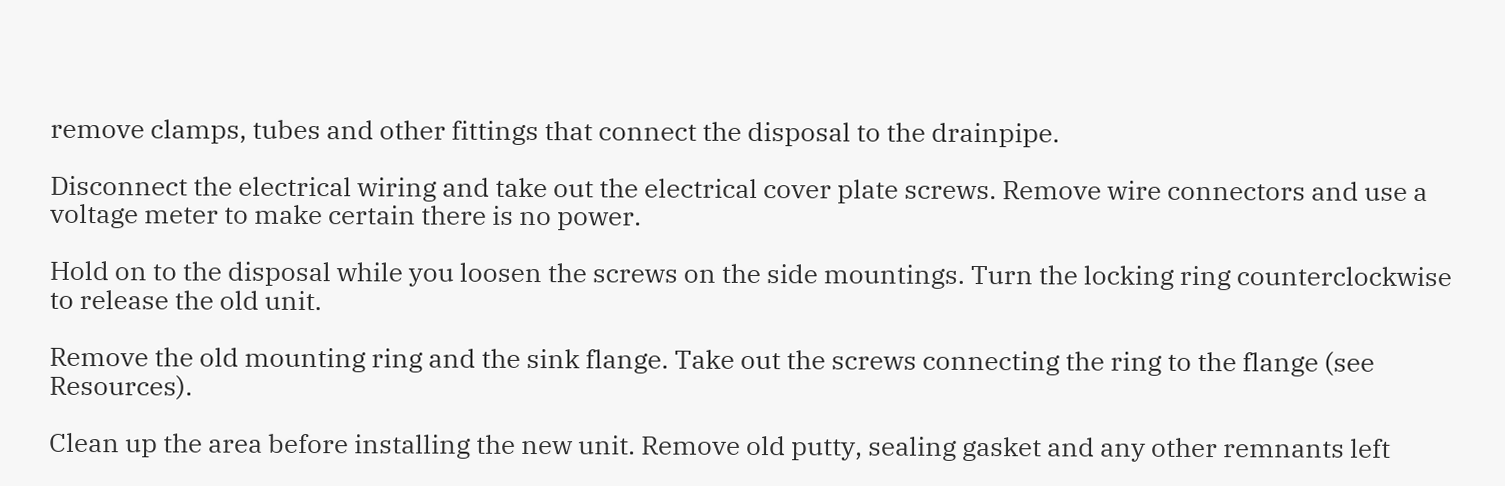remove clamps, tubes and other fittings that connect the disposal to the drainpipe.

Disconnect the electrical wiring and take out the electrical cover plate screws. Remove wire connectors and use a voltage meter to make certain there is no power.

Hold on to the disposal while you loosen the screws on the side mountings. Turn the locking ring counterclockwise to release the old unit.

Remove the old mounting ring and the sink flange. Take out the screws connecting the ring to the flange (see Resources).

Clean up the area before installing the new unit. Remove old putty, sealing gasket and any other remnants left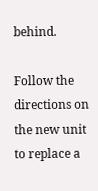behind.

Follow the directions on the new unit to replace a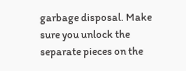garbage disposal. Make sure you unlock the separate pieces on the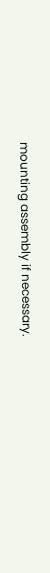mounting assembly if necessary.